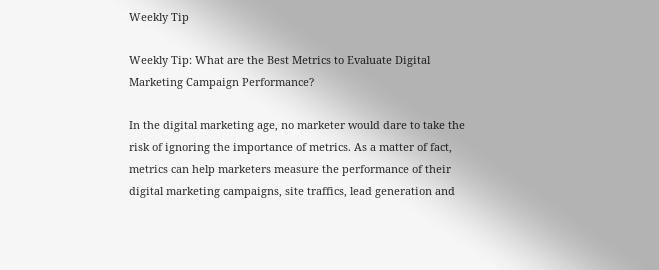Weekly Tip

Weekly Tip: What are the Best Metrics to Evaluate Digital Marketing Campaign Performance?

In the digital marketing age, no marketer would dare to take the risk of ignoring the importance of metrics. As a matter of fact, metrics can help marketers measure the performance of their digital marketing campaigns, site traffics, lead generation and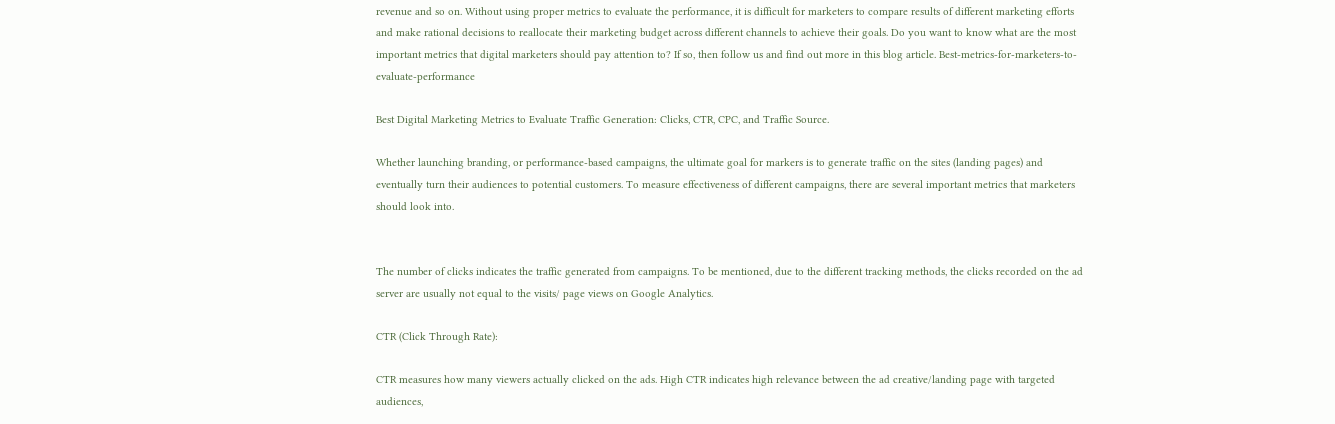revenue and so on. Without using proper metrics to evaluate the performance, it is difficult for marketers to compare results of different marketing efforts and make rational decisions to reallocate their marketing budget across different channels to achieve their goals. Do you want to know what are the most important metrics that digital marketers should pay attention to? If so, then follow us and find out more in this blog article. Best-metrics-for-marketers-to-evaluate-performance

Best Digital Marketing Metrics to Evaluate Traffic Generation: Clicks, CTR, CPC, and Traffic Source.

Whether launching branding, or performance-based campaigns, the ultimate goal for markers is to generate traffic on the sites (landing pages) and eventually turn their audiences to potential customers. To measure effectiveness of different campaigns, there are several important metrics that marketers should look into.


The number of clicks indicates the traffic generated from campaigns. To be mentioned, due to the different tracking methods, the clicks recorded on the ad server are usually not equal to the visits/ page views on Google Analytics.

CTR (Click Through Rate):

CTR measures how many viewers actually clicked on the ads. High CTR indicates high relevance between the ad creative/landing page with targeted audiences,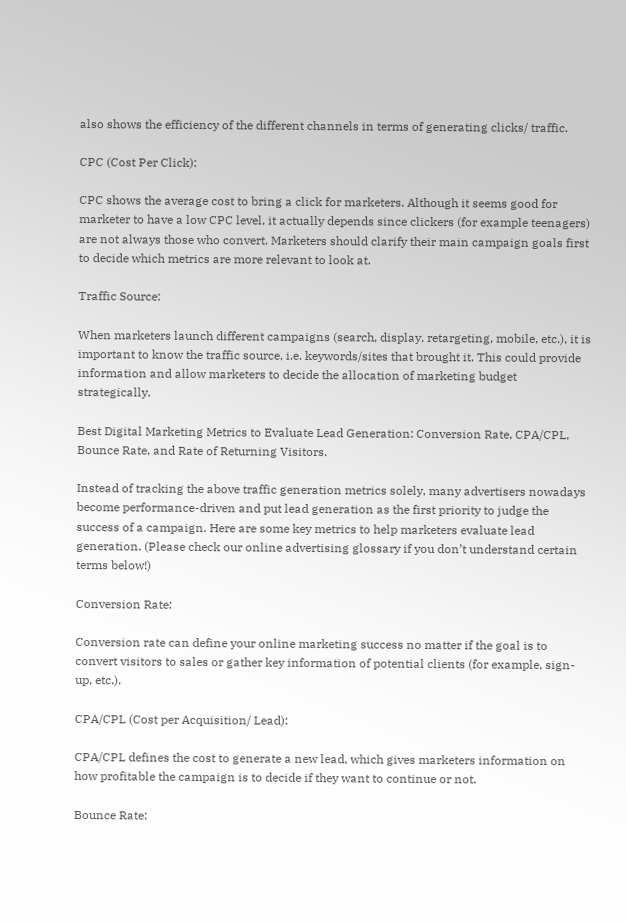also shows the efficiency of the different channels in terms of generating clicks/ traffic.

CPC (Cost Per Click):

CPC shows the average cost to bring a click for marketers. Although it seems good for marketer to have a low CPC level, it actually depends since clickers (for example teenagers) are not always those who convert. Marketers should clarify their main campaign goals first to decide which metrics are more relevant to look at.

Traffic Source:

When marketers launch different campaigns (search, display, retargeting, mobile, etc.), it is important to know the traffic source, i.e. keywords/sites that brought it. This could provide information and allow marketers to decide the allocation of marketing budget strategically.

Best Digital Marketing Metrics to Evaluate Lead Generation: Conversion Rate, CPA/CPL, Bounce Rate, and Rate of Returning Visitors.

Instead of tracking the above traffic generation metrics solely, many advertisers nowadays become performance-driven and put lead generation as the first priority to judge the success of a campaign. Here are some key metrics to help marketers evaluate lead generation. (Please check our online advertising glossary if you don’t understand certain terms below!)

Conversion Rate:

Conversion rate can define your online marketing success no matter if the goal is to convert visitors to sales or gather key information of potential clients (for example, sign-up, etc.).

CPA/CPL (Cost per Acquisition/ Lead):

CPA/CPL defines the cost to generate a new lead, which gives marketers information on how profitable the campaign is to decide if they want to continue or not.

Bounce Rate: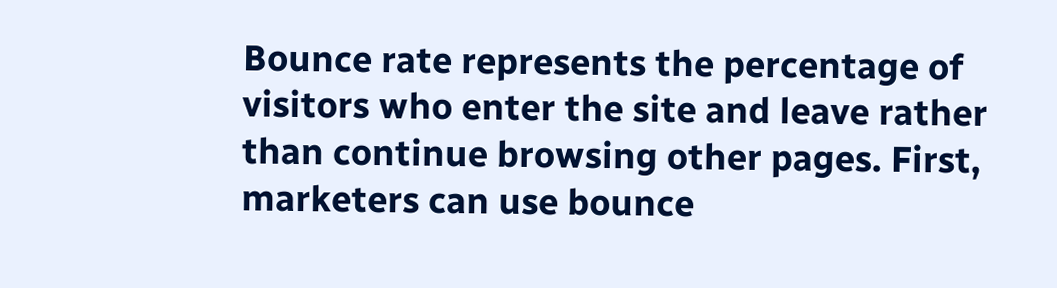Bounce rate represents the percentage of visitors who enter the site and leave rather than continue browsing other pages. First, marketers can use bounce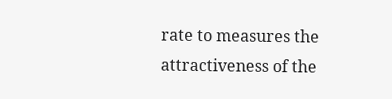rate to measures the attractiveness of the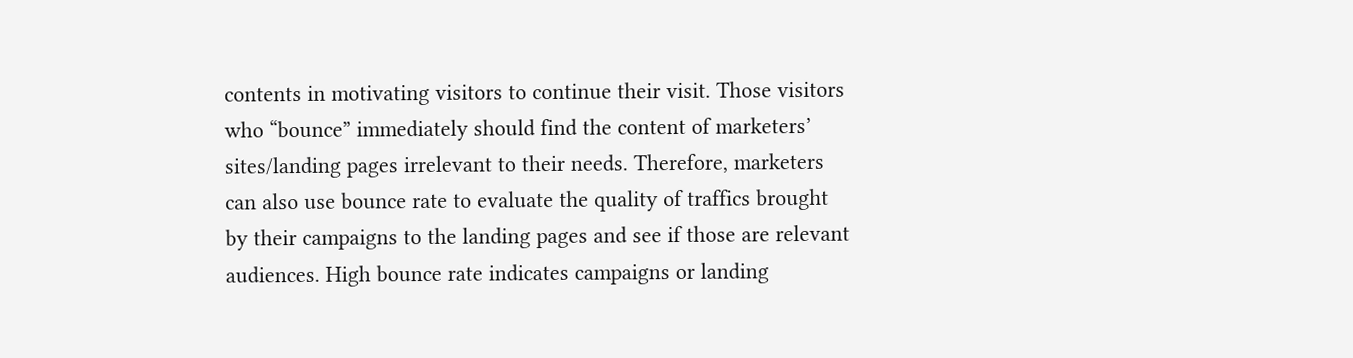contents in motivating visitors to continue their visit. Those visitors who “bounce” immediately should find the content of marketers’ sites/landing pages irrelevant to their needs. Therefore, marketers can also use bounce rate to evaluate the quality of traffics brought by their campaigns to the landing pages and see if those are relevant audiences. High bounce rate indicates campaigns or landing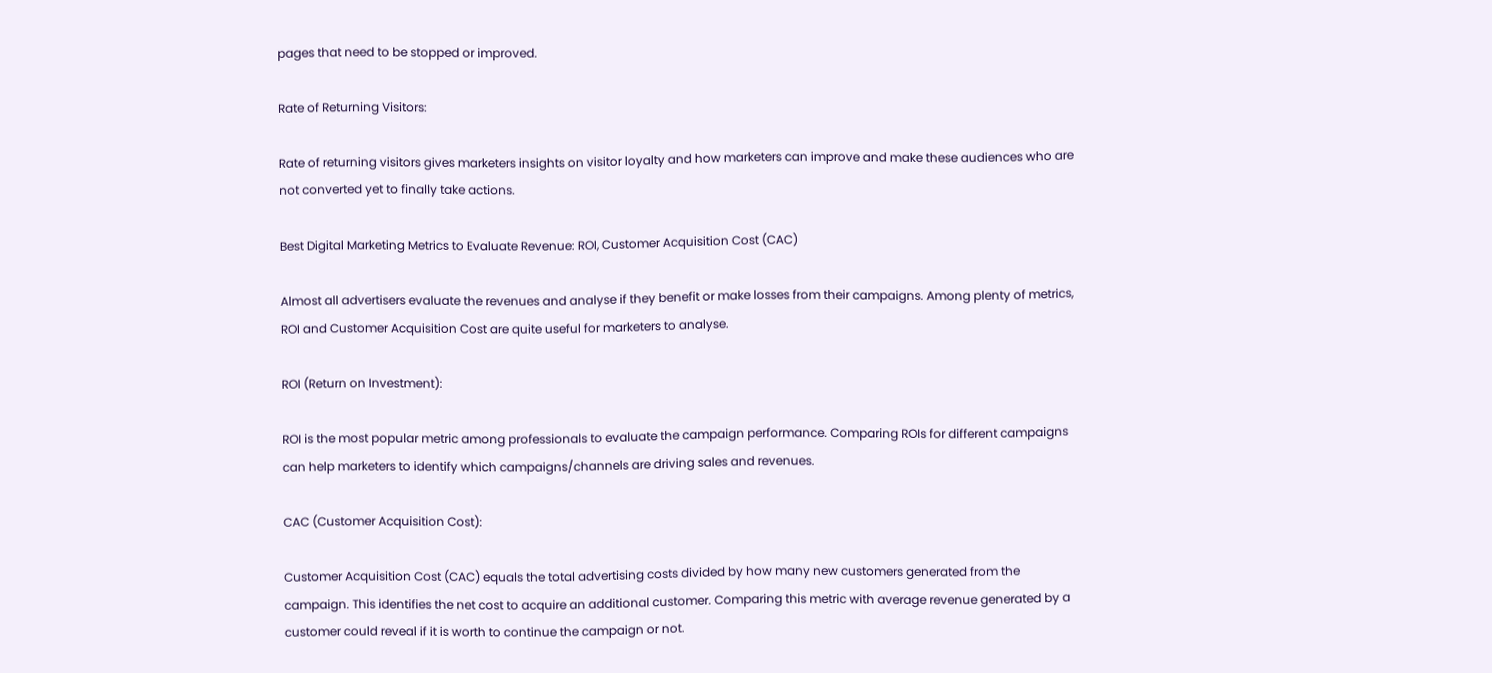pages that need to be stopped or improved.

Rate of Returning Visitors:

Rate of returning visitors gives marketers insights on visitor loyalty and how marketers can improve and make these audiences who are not converted yet to finally take actions.

Best Digital Marketing Metrics to Evaluate Revenue: ROI, Customer Acquisition Cost (CAC)

Almost all advertisers evaluate the revenues and analyse if they benefit or make losses from their campaigns. Among plenty of metrics, ROI and Customer Acquisition Cost are quite useful for marketers to analyse.

ROI (Return on Investment):

ROI is the most popular metric among professionals to evaluate the campaign performance. Comparing ROIs for different campaigns can help marketers to identify which campaigns/channels are driving sales and revenues.

CAC (Customer Acquisition Cost):

Customer Acquisition Cost (CAC) equals the total advertising costs divided by how many new customers generated from the campaign. This identifies the net cost to acquire an additional customer. Comparing this metric with average revenue generated by a customer could reveal if it is worth to continue the campaign or not.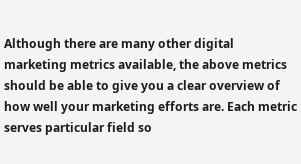Although there are many other digital marketing metrics available, the above metrics should be able to give you a clear overview of how well your marketing efforts are. Each metric serves particular field so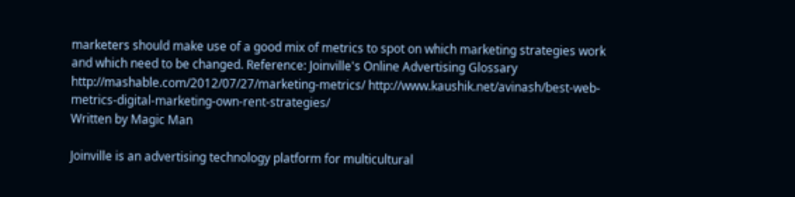marketers should make use of a good mix of metrics to spot on which marketing strategies work and which need to be changed. Reference: Joinville's Online Advertising Glossary http://mashable.com/2012/07/27/marketing-metrics/ http://www.kaushik.net/avinash/best-web-metrics-digital-marketing-own-rent-strategies/
Written by Magic Man

Joinville is an advertising technology platform for multicultural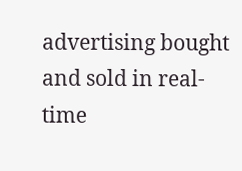advertising bought and sold in real-time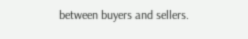between buyers and sellers.